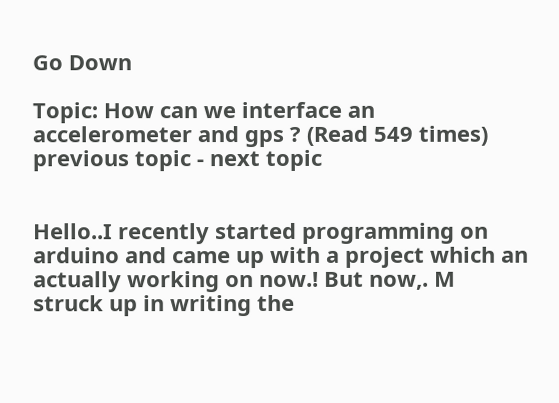Go Down

Topic: How can we interface an accelerometer and gps ? (Read 549 times) previous topic - next topic


Hello..I recently started programming on arduino and came up with a project which an actually working on now.! But now,. M struck up in writing the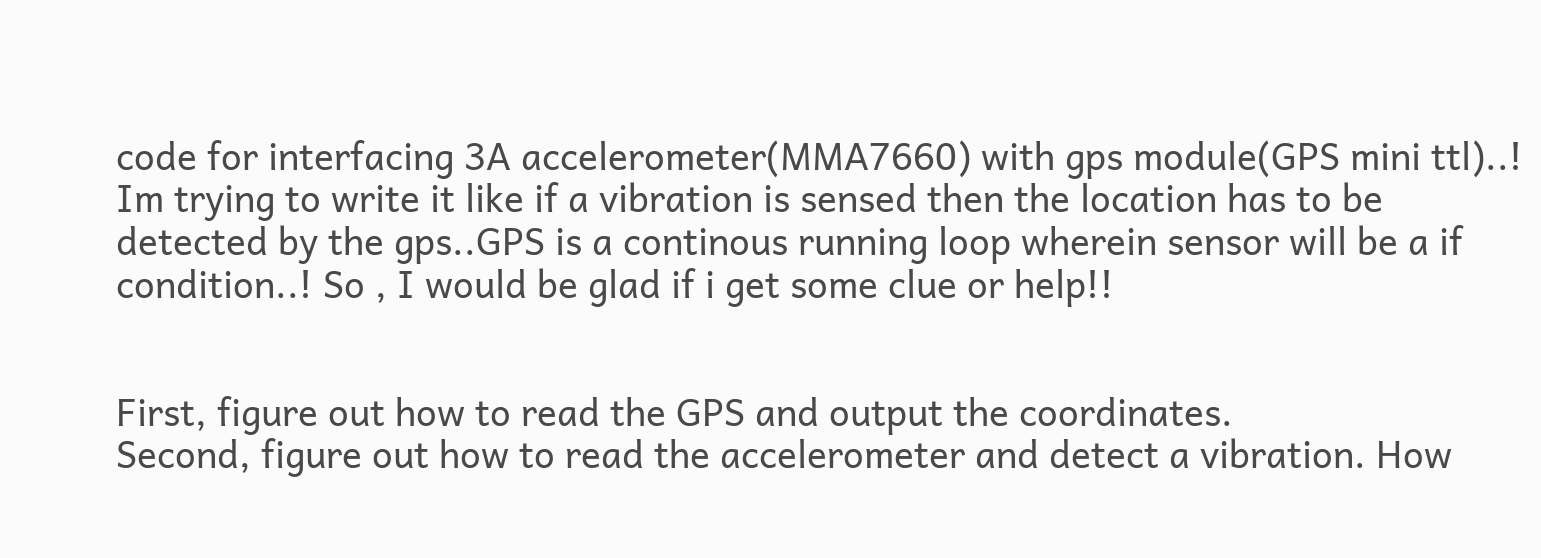code for interfacing 3A accelerometer(MMA7660) with gps module(GPS mini ttl)..!  Im trying to write it like if a vibration is sensed then the location has to be detected by the gps..GPS is a continous running loop wherein sensor will be a if condition..! So , I would be glad if i get some clue or help!!


First, figure out how to read the GPS and output the coordinates.
Second, figure out how to read the accelerometer and detect a vibration. How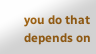you do that depends on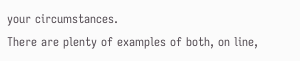your circumstances.
There are plenty of examples of both, on line,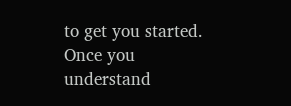to get you started. Once you understand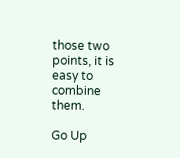those two points, it is easy to combine them.

Go Up